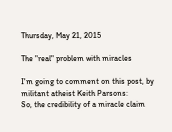Thursday, May 21, 2015

The "real" problem with miracles

I'm going to comment on this post, by militant atheist Keith Parsons:
So, the credibility of a miracle claim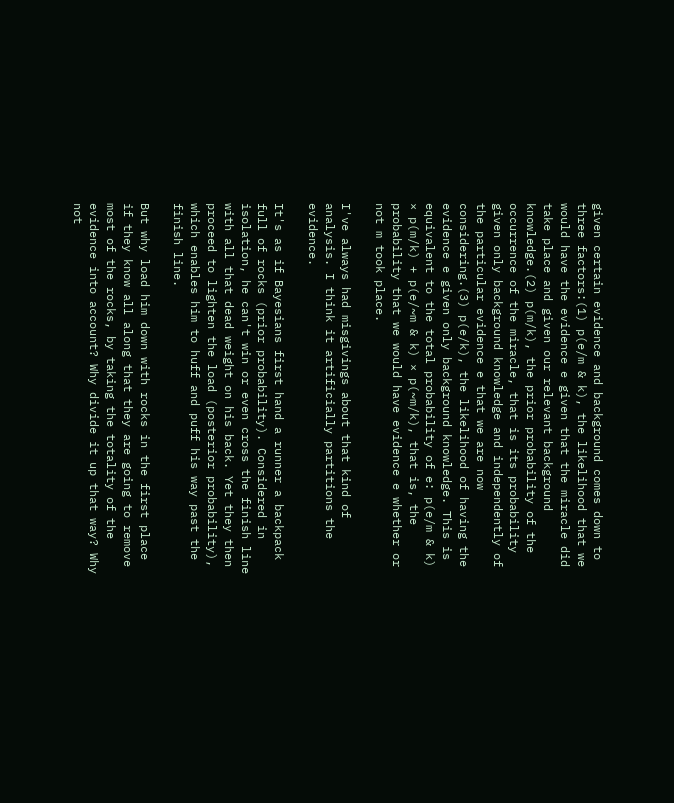given certain evidence and background comes down to three factors:(1) p(e/m & k), the likelihood that we would have the evidence e given that the miracle did take place and given our relevant background knowledge.(2) p(m/k), the prior probability of the occurrence of the miracle, that is its probability given only background knowledge and independently of the particular evidence e that we are now considering.(3) p(e/k), the likelihood of having the evidence e given only background knowledge. This is equivalent to the total probability of e: p(e/m & k) × p(m/k) + p(e/~m & k) × p(~m/k), that is, the probability that we would have evidence e whether or not m took place.

I've always had misgivings about that kind of analysis. I think it artificially partitions the evidence.

It's as if Bayesians first hand a runner a backpack full of rocks (prior probability). Considered in isolation, he can't win or even cross the finish line with all that dead weight on his back. Yet they then proceed to lighten the load (posterior probability), which enables him to huff and puff his way past the finish line.

But why load him down with rocks in the first place if they know all along that they are going to remove most of the rocks, by taking the totality of the evidence into account? Why divide it up that way? Why not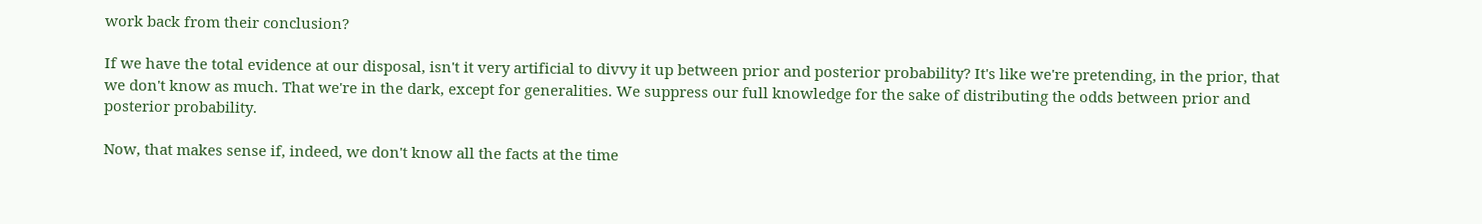work back from their conclusion?

If we have the total evidence at our disposal, isn't it very artificial to divvy it up between prior and posterior probability? It's like we're pretending, in the prior, that we don't know as much. That we're in the dark, except for generalities. We suppress our full knowledge for the sake of distributing the odds between prior and posterior probability.

Now, that makes sense if, indeed, we don't know all the facts at the time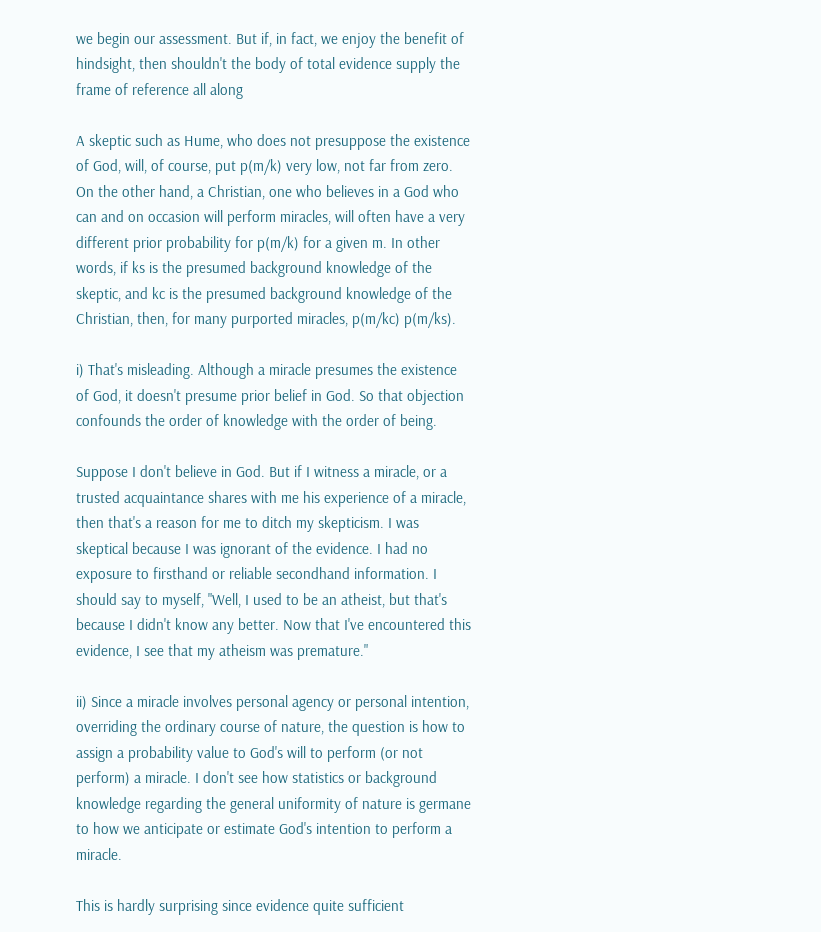we begin our assessment. But if, in fact, we enjoy the benefit of hindsight, then shouldn't the body of total evidence supply the frame of reference all along

A skeptic such as Hume, who does not presuppose the existence of God, will, of course, put p(m/k) very low, not far from zero. On the other hand, a Christian, one who believes in a God who can and on occasion will perform miracles, will often have a very different prior probability for p(m/k) for a given m. In other words, if ks is the presumed background knowledge of the skeptic, and kc is the presumed background knowledge of the Christian, then, for many purported miracles, p(m/kc) p(m/ks).

i) That's misleading. Although a miracle presumes the existence of God, it doesn't presume prior belief in God. So that objection confounds the order of knowledge with the order of being.

Suppose I don't believe in God. But if I witness a miracle, or a trusted acquaintance shares with me his experience of a miracle, then that's a reason for me to ditch my skepticism. I was skeptical because I was ignorant of the evidence. I had no exposure to firsthand or reliable secondhand information. I should say to myself, "Well, I used to be an atheist, but that's because I didn't know any better. Now that I've encountered this evidence, I see that my atheism was premature."

ii) Since a miracle involves personal agency or personal intention, overriding the ordinary course of nature, the question is how to assign a probability value to God's will to perform (or not perform) a miracle. I don't see how statistics or background knowledge regarding the general uniformity of nature is germane to how we anticipate or estimate God's intention to perform a miracle.

This is hardly surprising since evidence quite sufficient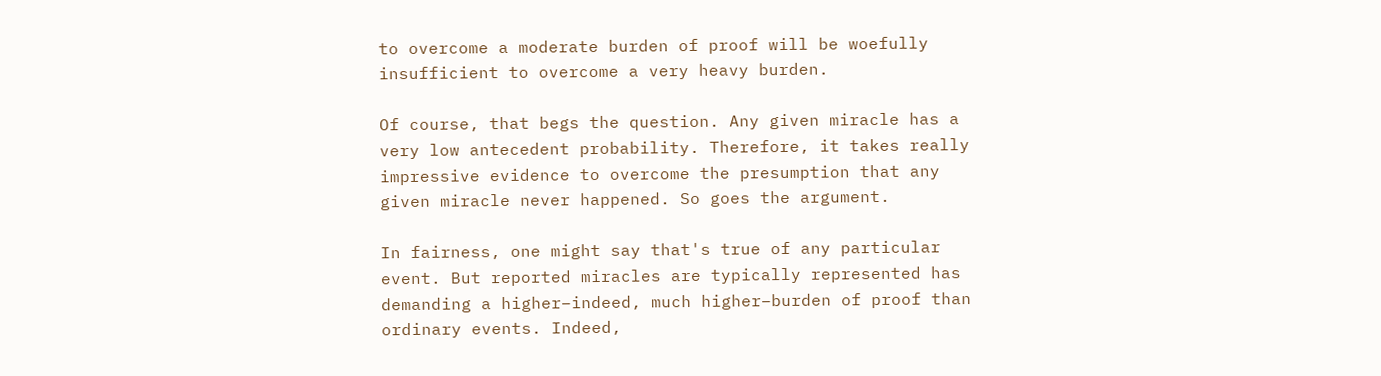to overcome a moderate burden of proof will be woefully insufficient to overcome a very heavy burden.

Of course, that begs the question. Any given miracle has a very low antecedent probability. Therefore, it takes really impressive evidence to overcome the presumption that any given miracle never happened. So goes the argument.

In fairness, one might say that's true of any particular event. But reported miracles are typically represented has demanding a higher–indeed, much higher–burden of proof than ordinary events. Indeed,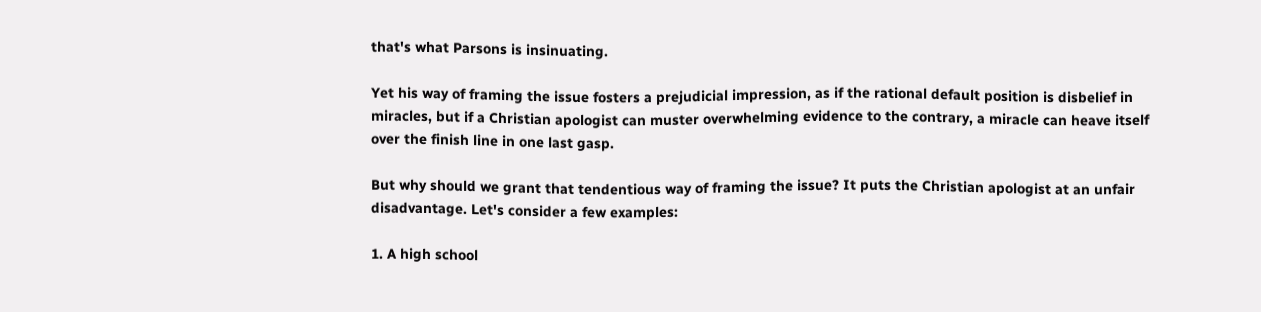that's what Parsons is insinuating.

Yet his way of framing the issue fosters a prejudicial impression, as if the rational default position is disbelief in miracles, but if a Christian apologist can muster overwhelming evidence to the contrary, a miracle can heave itself over the finish line in one last gasp.

But why should we grant that tendentious way of framing the issue? It puts the Christian apologist at an unfair disadvantage. Let's consider a few examples:

1. A high school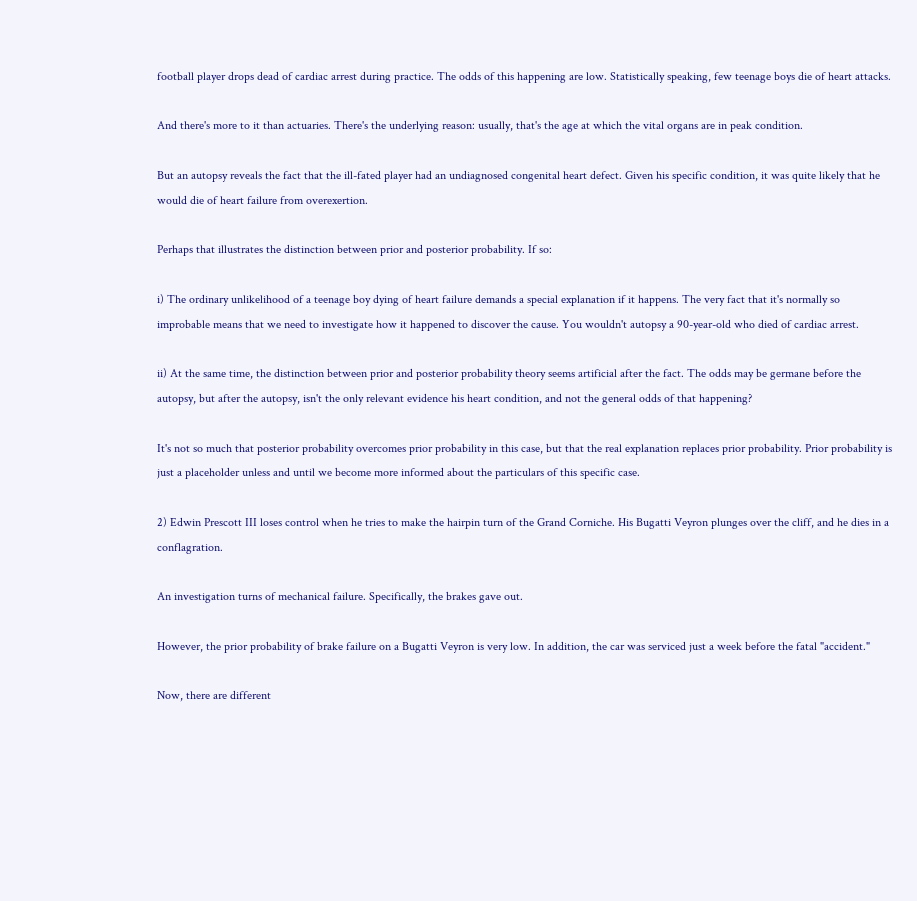football player drops dead of cardiac arrest during practice. The odds of this happening are low. Statistically speaking, few teenage boys die of heart attacks.

And there's more to it than actuaries. There's the underlying reason: usually, that's the age at which the vital organs are in peak condition.

But an autopsy reveals the fact that the ill-fated player had an undiagnosed congenital heart defect. Given his specific condition, it was quite likely that he would die of heart failure from overexertion.

Perhaps that illustrates the distinction between prior and posterior probability. If so:

i) The ordinary unlikelihood of a teenage boy dying of heart failure demands a special explanation if it happens. The very fact that it's normally so improbable means that we need to investigate how it happened to discover the cause. You wouldn't autopsy a 90-year-old who died of cardiac arrest.

ii) At the same time, the distinction between prior and posterior probability theory seems artificial after the fact. The odds may be germane before the autopsy, but after the autopsy, isn't the only relevant evidence his heart condition, and not the general odds of that happening?

It's not so much that posterior probability overcomes prior probability in this case, but that the real explanation replaces prior probability. Prior probability is just a placeholder unless and until we become more informed about the particulars of this specific case.

2) Edwin Prescott III loses control when he tries to make the hairpin turn of the Grand Corniche. His Bugatti Veyron plunges over the cliff, and he dies in a conflagration.

An investigation turns of mechanical failure. Specifically, the brakes gave out.

However, the prior probability of brake failure on a Bugatti Veyron is very low. In addition, the car was serviced just a week before the fatal "accident."

Now, there are different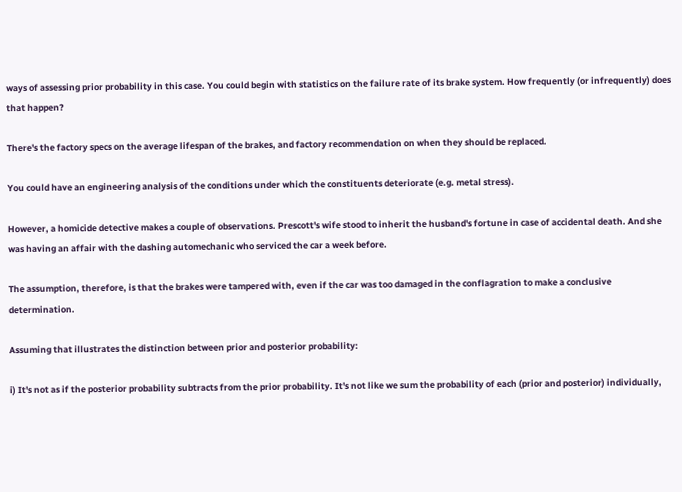ways of assessing prior probability in this case. You could begin with statistics on the failure rate of its brake system. How frequently (or infrequently) does that happen?

There's the factory specs on the average lifespan of the brakes, and factory recommendation on when they should be replaced.

You could have an engineering analysis of the conditions under which the constituents deteriorate (e.g. metal stress).

However, a homicide detective makes a couple of observations. Prescott's wife stood to inherit the husband's fortune in case of accidental death. And she was having an affair with the dashing automechanic who serviced the car a week before.

The assumption, therefore, is that the brakes were tampered with, even if the car was too damaged in the conflagration to make a conclusive determination.

Assuming that illustrates the distinction between prior and posterior probability:

i) It's not as if the posterior probability subtracts from the prior probability. It's not like we sum the probability of each (prior and posterior) individually,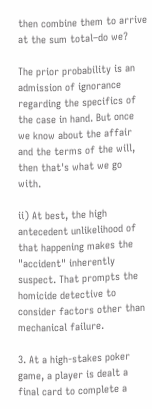then combine them to arrive at the sum total–do we?

The prior probability is an admission of ignorance regarding the specifics of the case in hand. But once we know about the affair and the terms of the will, then that's what we go with.

ii) At best, the high antecedent unlikelihood of that happening makes the "accident" inherently suspect. That prompts the homicide detective to consider factors other than mechanical failure.

3. At a high-stakes poker game, a player is dealt a final card to complete a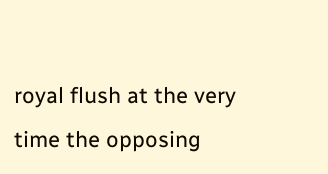royal flush at the very time the opposing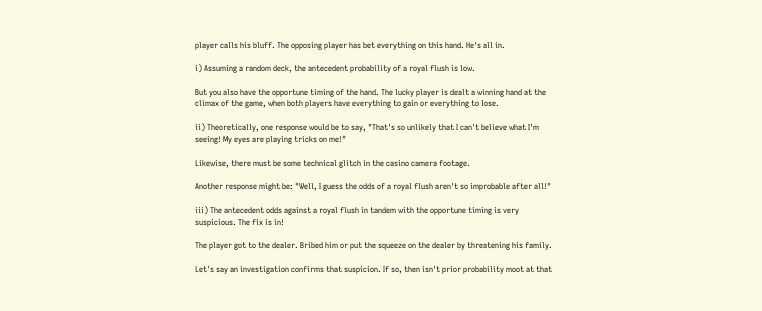player calls his bluff. The opposing player has bet everything on this hand. He's all in.

i) Assuming a random deck, the antecedent probability of a royal flush is low.

But you also have the opportune timing of the hand. The lucky player is dealt a winning hand at the climax of the game, when both players have everything to gain or everything to lose.

ii) Theoretically, one response would be to say, "That's so unlikely that I can't believe what I'm seeing! My eyes are playing tricks on me!"

Likewise, there must be some technical glitch in the casino camera footage.

Another response might be: "Well, I guess the odds of a royal flush aren't so improbable after all!"

iii) The antecedent odds against a royal flush in tandem with the opportune timing is very suspicious. The fix is in!

The player got to the dealer. Bribed him or put the squeeze on the dealer by threatening his family.

Let's say an investigation confirms that suspicion. If so, then isn't prior probability moot at that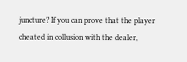juncture? If you can prove that the player cheated in collusion with the dealer,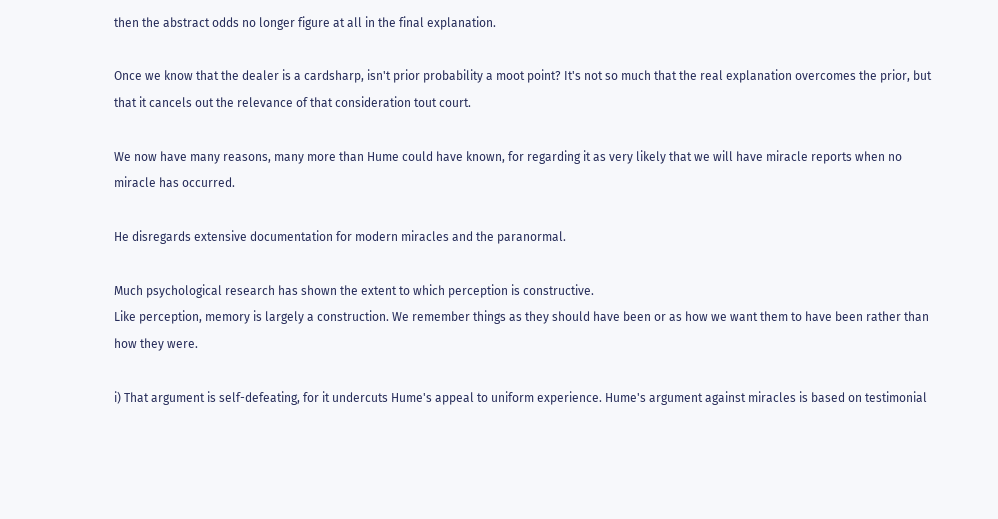then the abstract odds no longer figure at all in the final explanation.

Once we know that the dealer is a cardsharp, isn't prior probability a moot point? It's not so much that the real explanation overcomes the prior, but that it cancels out the relevance of that consideration tout court.

We now have many reasons, many more than Hume could have known, for regarding it as very likely that we will have miracle reports when no miracle has occurred.

He disregards extensive documentation for modern miracles and the paranormal.

Much psychological research has shown the extent to which perception is constructive.
Like perception, memory is largely a construction. We remember things as they should have been or as how we want them to have been rather than how they were.

i) That argument is self-defeating, for it undercuts Hume's appeal to uniform experience. Hume's argument against miracles is based on testimonial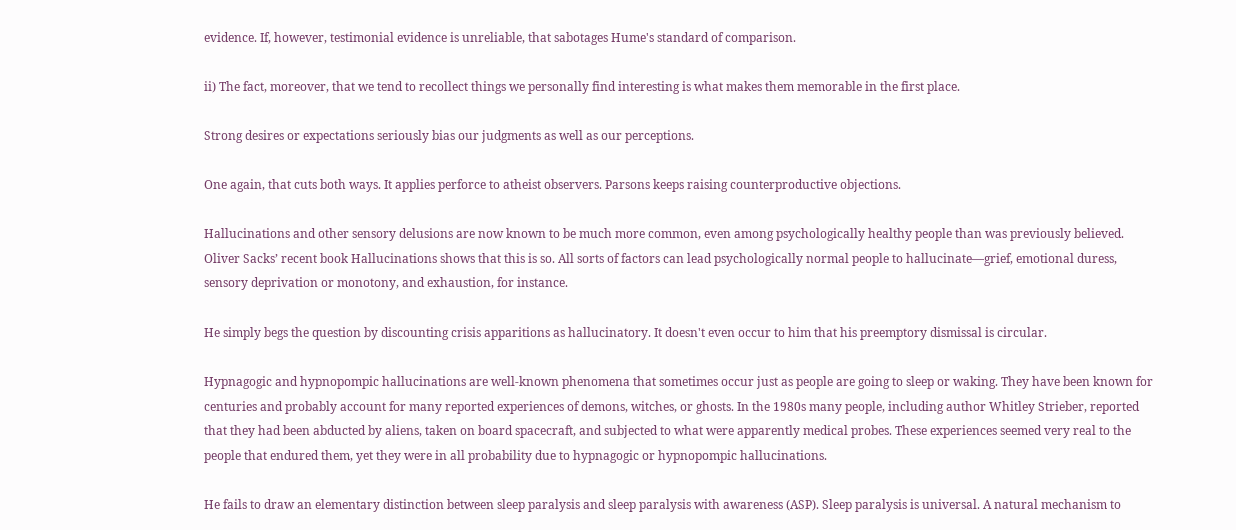evidence. If, however, testimonial evidence is unreliable, that sabotages Hume's standard of comparison.

ii) The fact, moreover, that we tend to recollect things we personally find interesting is what makes them memorable in the first place.

Strong desires or expectations seriously bias our judgments as well as our perceptions.

One again, that cuts both ways. It applies perforce to atheist observers. Parsons keeps raising counterproductive objections.

Hallucinations and other sensory delusions are now known to be much more common, even among psychologically healthy people than was previously believed. Oliver Sacks’ recent book Hallucinations shows that this is so. All sorts of factors can lead psychologically normal people to hallucinate—grief, emotional duress, sensory deprivation or monotony, and exhaustion, for instance.

He simply begs the question by discounting crisis apparitions as hallucinatory. It doesn't even occur to him that his preemptory dismissal is circular.

Hypnagogic and hypnopompic hallucinations are well-known phenomena that sometimes occur just as people are going to sleep or waking. They have been known for centuries and probably account for many reported experiences of demons, witches, or ghosts. In the 1980s many people, including author Whitley Strieber, reported that they had been abducted by aliens, taken on board spacecraft, and subjected to what were apparently medical probes. These experiences seemed very real to the people that endured them, yet they were in all probability due to hypnagogic or hypnopompic hallucinations.

He fails to draw an elementary distinction between sleep paralysis and sleep paralysis with awareness (ASP). Sleep paralysis is universal. A natural mechanism to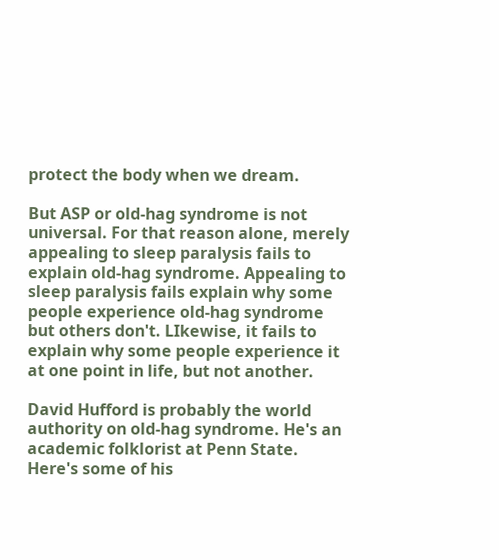protect the body when we dream.

But ASP or old-hag syndrome is not universal. For that reason alone, merely appealing to sleep paralysis fails to explain old-hag syndrome. Appealing to sleep paralysis fails explain why some people experience old-hag syndrome but others don't. LIkewise, it fails to explain why some people experience it at one point in life, but not another.

David Hufford is probably the world authority on old-hag syndrome. He's an academic folklorist at Penn State. Here's some of his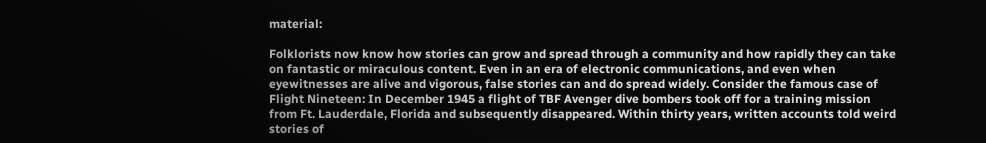material:

Folklorists now know how stories can grow and spread through a community and how rapidly they can take on fantastic or miraculous content. Even in an era of electronic communications, and even when eyewitnesses are alive and vigorous, false stories can and do spread widely. Consider the famous case of Flight Nineteen: In December 1945 a flight of TBF Avenger dive bombers took off for a training mission from Ft. Lauderdale, Florida and subsequently disappeared. Within thirty years, written accounts told weird stories of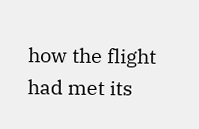how the flight had met its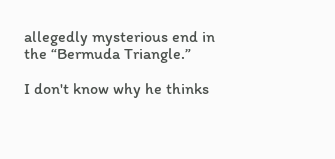allegedly mysterious end in the “Bermuda Triangle.”

I don't know why he thinks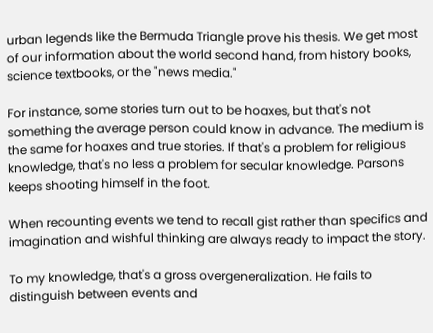urban legends like the Bermuda Triangle prove his thesis. We get most of our information about the world second hand, from history books, science textbooks, or the "news media."

For instance, some stories turn out to be hoaxes, but that's not something the average person could know in advance. The medium is the same for hoaxes and true stories. If that's a problem for religious knowledge, that's no less a problem for secular knowledge. Parsons keeps shooting himself in the foot.

When recounting events we tend to recall gist rather than specifics and imagination and wishful thinking are always ready to impact the story.

To my knowledge, that's a gross overgeneralization. He fails to distinguish between events and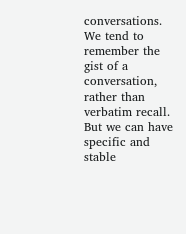conversations. We tend to remember the gist of a conversation, rather than verbatim recall.  But we can have specific and stable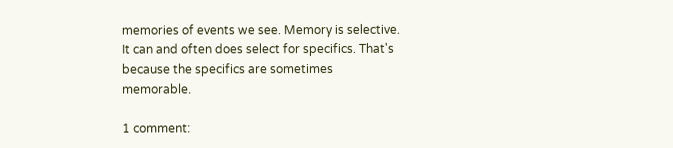memories of events we see. Memory is selective. It can and often does select for specifics. That's because the specifics are sometimes memorable.

1 comment: